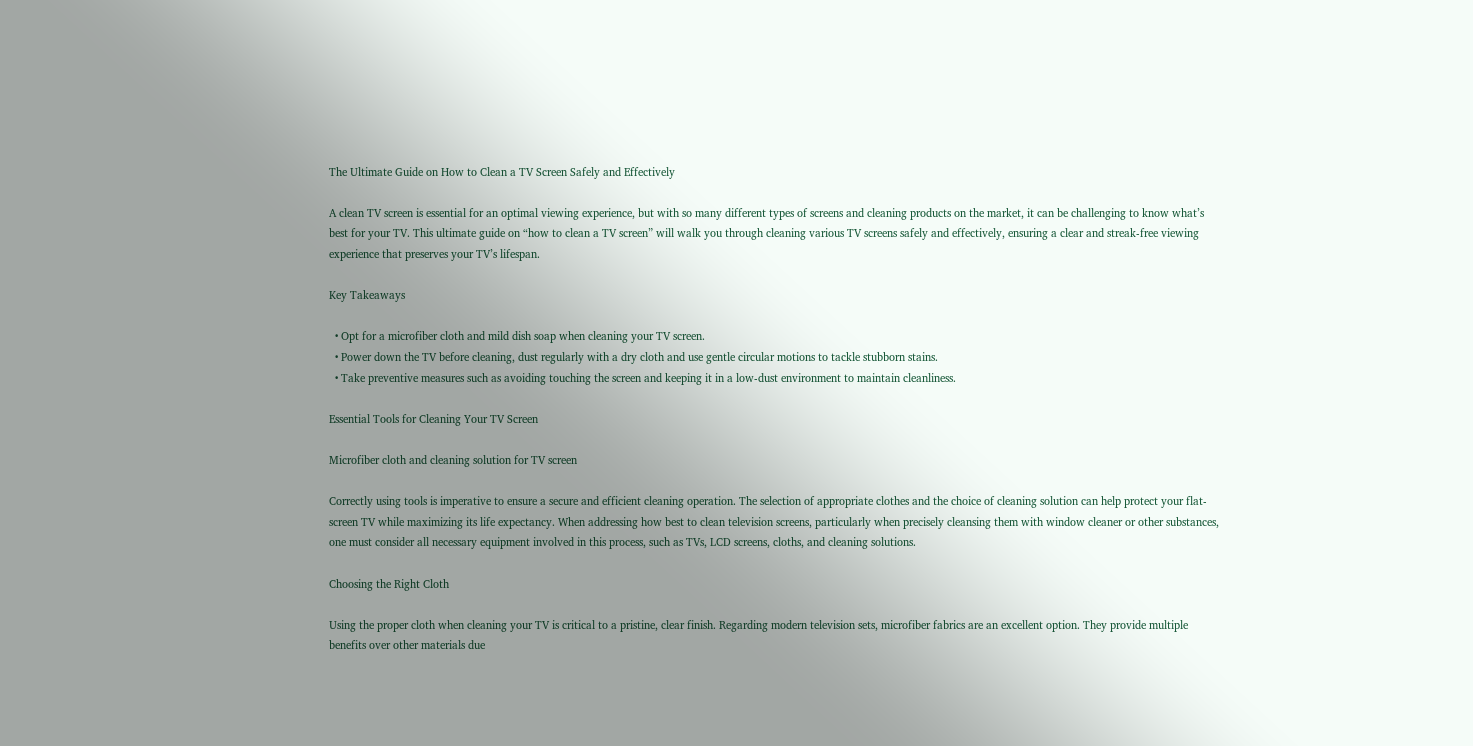The Ultimate Guide on How to Clean a TV Screen Safely and Effectively

A clean TV screen is essential for an optimal viewing experience, but with so many different types of screens and cleaning products on the market, it can be challenging to know what’s best for your TV. This ultimate guide on “how to clean a TV screen” will walk you through cleaning various TV screens safely and effectively, ensuring a clear and streak-free viewing experience that preserves your TV’s lifespan.

Key Takeaways

  • Opt for a microfiber cloth and mild dish soap when cleaning your TV screen.
  • Power down the TV before cleaning, dust regularly with a dry cloth and use gentle circular motions to tackle stubborn stains.
  • Take preventive measures such as avoiding touching the screen and keeping it in a low-dust environment to maintain cleanliness.

Essential Tools for Cleaning Your TV Screen

Microfiber cloth and cleaning solution for TV screen

Correctly using tools is imperative to ensure a secure and efficient cleaning operation. The selection of appropriate clothes and the choice of cleaning solution can help protect your flat-screen TV while maximizing its life expectancy. When addressing how best to clean television screens, particularly when precisely cleansing them with window cleaner or other substances, one must consider all necessary equipment involved in this process, such as TVs, LCD screens, cloths, and cleaning solutions.

Choosing the Right Cloth

Using the proper cloth when cleaning your TV is critical to a pristine, clear finish. Regarding modern television sets, microfiber fabrics are an excellent option. They provide multiple benefits over other materials due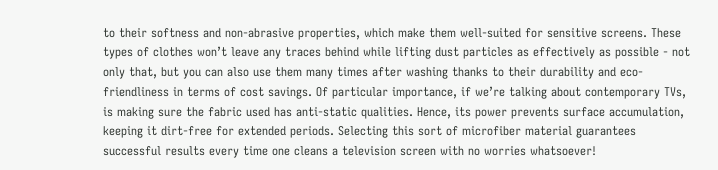to their softness and non-abrasive properties, which make them well-suited for sensitive screens. These types of clothes won’t leave any traces behind while lifting dust particles as effectively as possible - not only that, but you can also use them many times after washing thanks to their durability and eco-friendliness in terms of cost savings. Of particular importance, if we’re talking about contemporary TVs, is making sure the fabric used has anti-static qualities. Hence, its power prevents surface accumulation, keeping it dirt-free for extended periods. Selecting this sort of microfiber material guarantees successful results every time one cleans a television screen with no worries whatsoever!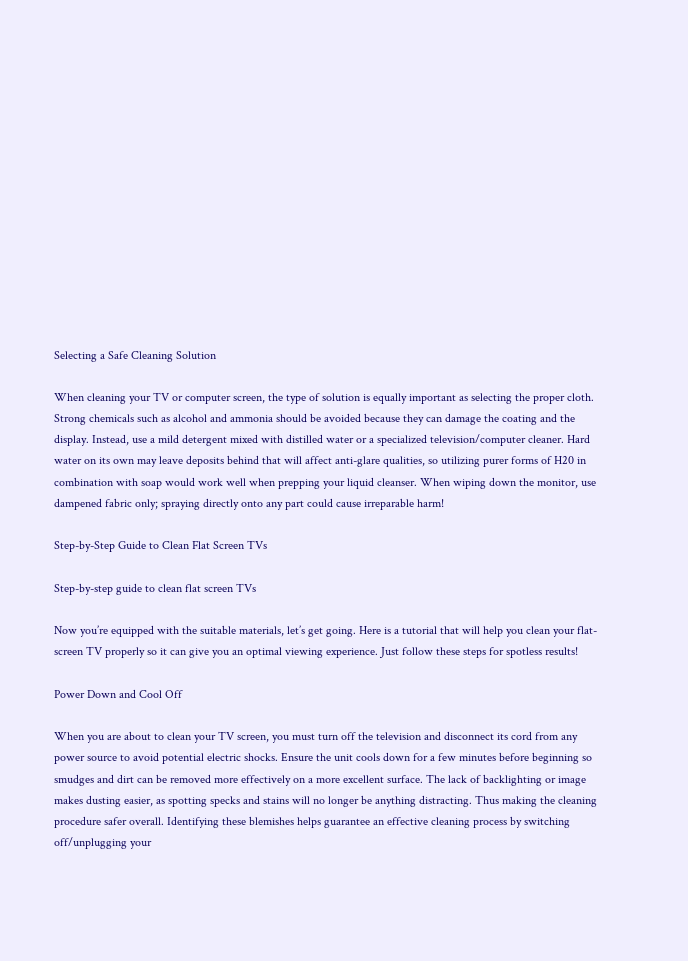Selecting a Safe Cleaning Solution

When cleaning your TV or computer screen, the type of solution is equally important as selecting the proper cloth. Strong chemicals such as alcohol and ammonia should be avoided because they can damage the coating and the display. Instead, use a mild detergent mixed with distilled water or a specialized television/computer cleaner. Hard water on its own may leave deposits behind that will affect anti-glare qualities, so utilizing purer forms of H20 in combination with soap would work well when prepping your liquid cleanser. When wiping down the monitor, use dampened fabric only; spraying directly onto any part could cause irreparable harm!

Step-by-Step Guide to Clean Flat Screen TVs

Step-by-step guide to clean flat screen TVs

Now you’re equipped with the suitable materials, let’s get going. Here is a tutorial that will help you clean your flat-screen TV properly so it can give you an optimal viewing experience. Just follow these steps for spotless results!

Power Down and Cool Off

When you are about to clean your TV screen, you must turn off the television and disconnect its cord from any power source to avoid potential electric shocks. Ensure the unit cools down for a few minutes before beginning so smudges and dirt can be removed more effectively on a more excellent surface. The lack of backlighting or image makes dusting easier, as spotting specks and stains will no longer be anything distracting. Thus making the cleaning procedure safer overall. Identifying these blemishes helps guarantee an effective cleaning process by switching off/unplugging your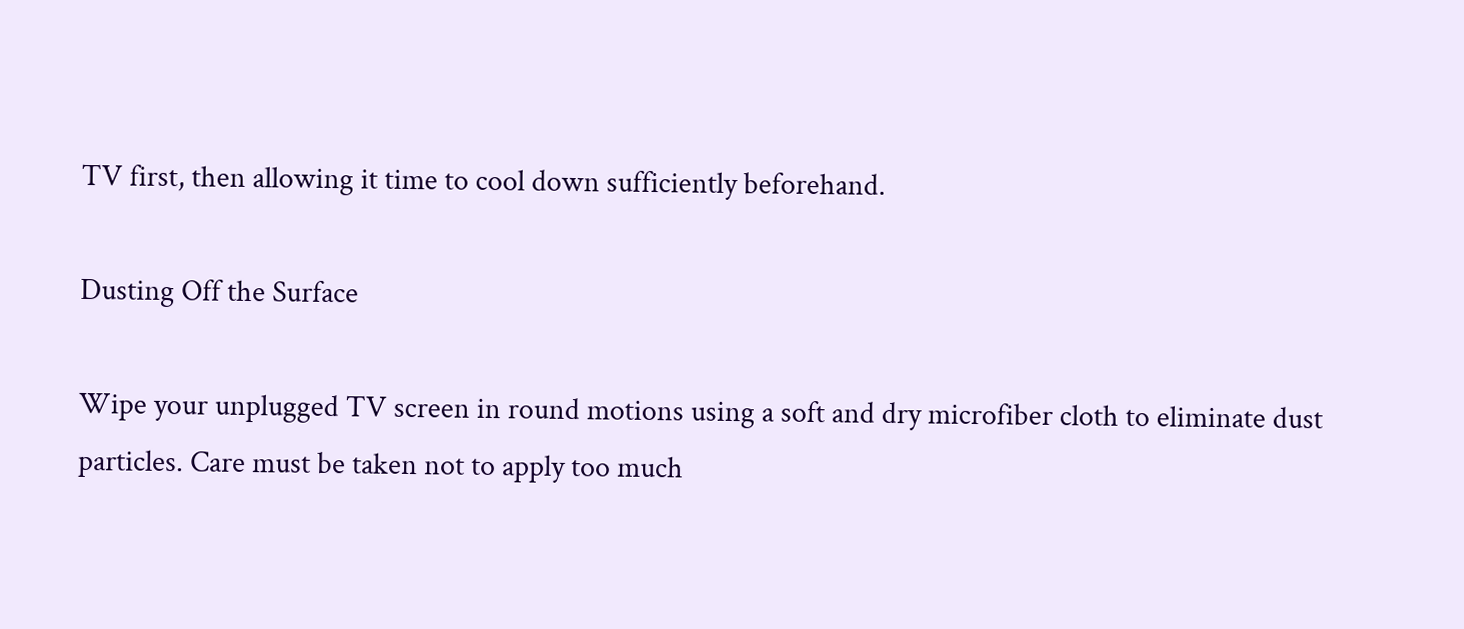TV first, then allowing it time to cool down sufficiently beforehand.

Dusting Off the Surface

Wipe your unplugged TV screen in round motions using a soft and dry microfiber cloth to eliminate dust particles. Care must be taken not to apply too much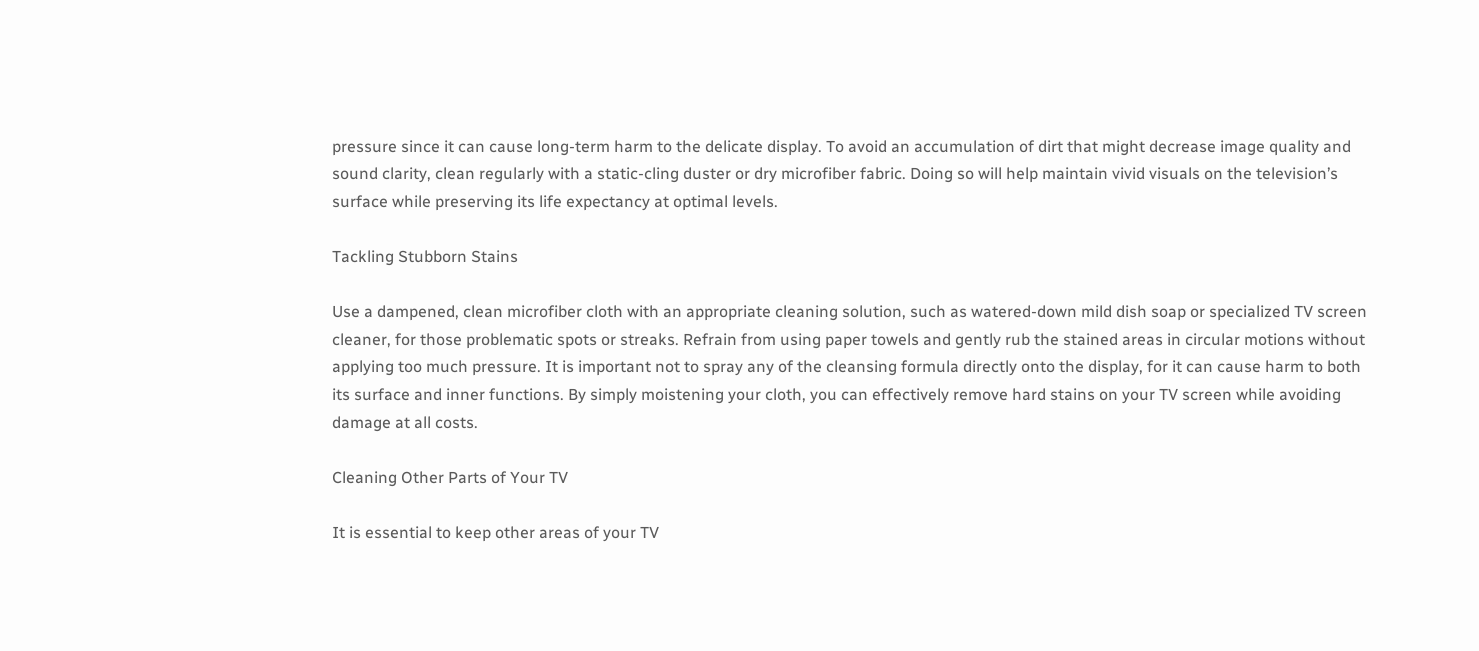pressure since it can cause long-term harm to the delicate display. To avoid an accumulation of dirt that might decrease image quality and sound clarity, clean regularly with a static-cling duster or dry microfiber fabric. Doing so will help maintain vivid visuals on the television’s surface while preserving its life expectancy at optimal levels.

Tackling Stubborn Stains

Use a dampened, clean microfiber cloth with an appropriate cleaning solution, such as watered-down mild dish soap or specialized TV screen cleaner, for those problematic spots or streaks. Refrain from using paper towels and gently rub the stained areas in circular motions without applying too much pressure. It is important not to spray any of the cleansing formula directly onto the display, for it can cause harm to both its surface and inner functions. By simply moistening your cloth, you can effectively remove hard stains on your TV screen while avoiding damage at all costs.

Cleaning Other Parts of Your TV

It is essential to keep other areas of your TV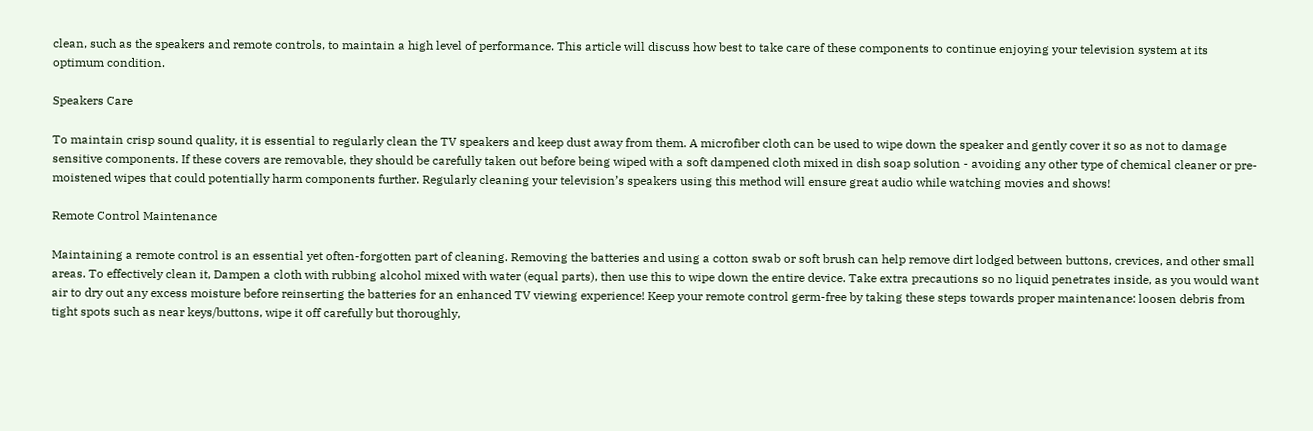clean, such as the speakers and remote controls, to maintain a high level of performance. This article will discuss how best to take care of these components to continue enjoying your television system at its optimum condition.

Speakers Care

To maintain crisp sound quality, it is essential to regularly clean the TV speakers and keep dust away from them. A microfiber cloth can be used to wipe down the speaker and gently cover it so as not to damage sensitive components. If these covers are removable, they should be carefully taken out before being wiped with a soft dampened cloth mixed in dish soap solution - avoiding any other type of chemical cleaner or pre-moistened wipes that could potentially harm components further. Regularly cleaning your television’s speakers using this method will ensure great audio while watching movies and shows!

Remote Control Maintenance

Maintaining a remote control is an essential yet often-forgotten part of cleaning. Removing the batteries and using a cotton swab or soft brush can help remove dirt lodged between buttons, crevices, and other small areas. To effectively clean it, Dampen a cloth with rubbing alcohol mixed with water (equal parts), then use this to wipe down the entire device. Take extra precautions so no liquid penetrates inside, as you would want air to dry out any excess moisture before reinserting the batteries for an enhanced TV viewing experience! Keep your remote control germ-free by taking these steps towards proper maintenance: loosen debris from tight spots such as near keys/buttons, wipe it off carefully but thoroughly,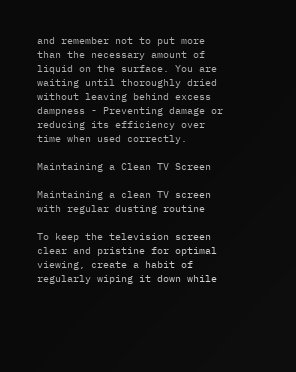and remember not to put more than the necessary amount of liquid on the surface. You are waiting until thoroughly dried without leaving behind excess dampness - Preventing damage or reducing its efficiency over time when used correctly.

Maintaining a Clean TV Screen

Maintaining a clean TV screen with regular dusting routine

To keep the television screen clear and pristine for optimal viewing, create a habit of regularly wiping it down while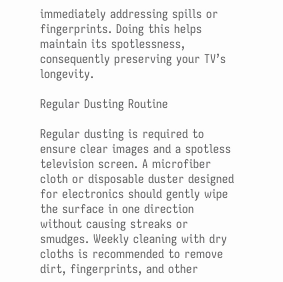immediately addressing spills or fingerprints. Doing this helps maintain its spotlessness, consequently preserving your TV’s longevity.

Regular Dusting Routine

Regular dusting is required to ensure clear images and a spotless television screen. A microfiber cloth or disposable duster designed for electronics should gently wipe the surface in one direction without causing streaks or smudges. Weekly cleaning with dry cloths is recommended to remove dirt, fingerprints, and other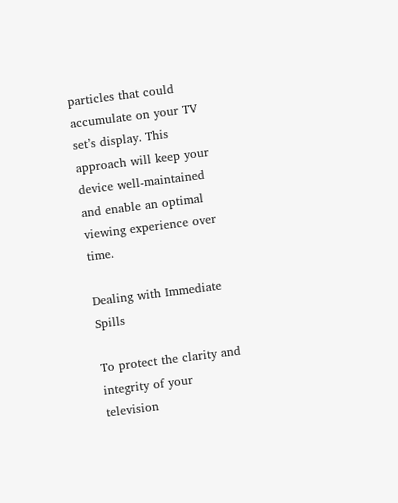particles that could accumulate on your TV set’s display. This approach will keep your device well-maintained and enable an optimal viewing experience over time.

Dealing with Immediate Spills

To protect the clarity and integrity of your television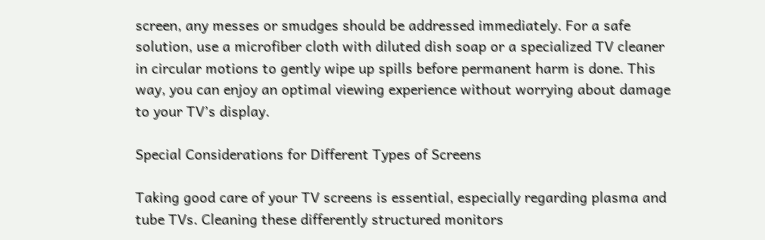screen, any messes or smudges should be addressed immediately. For a safe solution, use a microfiber cloth with diluted dish soap or a specialized TV cleaner in circular motions to gently wipe up spills before permanent harm is done. This way, you can enjoy an optimal viewing experience without worrying about damage to your TV’s display.

Special Considerations for Different Types of Screens

Taking good care of your TV screens is essential, especially regarding plasma and tube TVs. Cleaning these differently structured monitors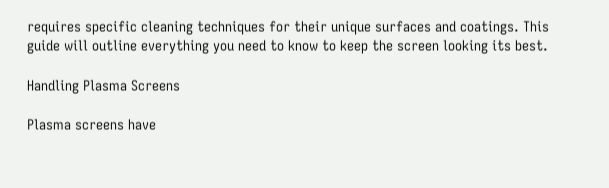requires specific cleaning techniques for their unique surfaces and coatings. This guide will outline everything you need to know to keep the screen looking its best.

Handling Plasma Screens

Plasma screens have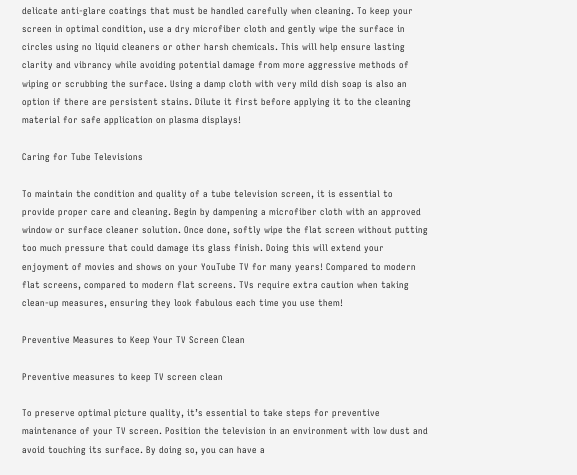delicate anti-glare coatings that must be handled carefully when cleaning. To keep your screen in optimal condition, use a dry microfiber cloth and gently wipe the surface in circles using no liquid cleaners or other harsh chemicals. This will help ensure lasting clarity and vibrancy while avoiding potential damage from more aggressive methods of wiping or scrubbing the surface. Using a damp cloth with very mild dish soap is also an option if there are persistent stains. Dilute it first before applying it to the cleaning material for safe application on plasma displays!

Caring for Tube Televisions

To maintain the condition and quality of a tube television screen, it is essential to provide proper care and cleaning. Begin by dampening a microfiber cloth with an approved window or surface cleaner solution. Once done, softly wipe the flat screen without putting too much pressure that could damage its glass finish. Doing this will extend your enjoyment of movies and shows on your YouTube TV for many years! Compared to modern flat screens, compared to modern flat screens. TVs require extra caution when taking clean-up measures, ensuring they look fabulous each time you use them!

Preventive Measures to Keep Your TV Screen Clean

Preventive measures to keep TV screen clean

To preserve optimal picture quality, it’s essential to take steps for preventive maintenance of your TV screen. Position the television in an environment with low dust and avoid touching its surface. By doing so, you can have a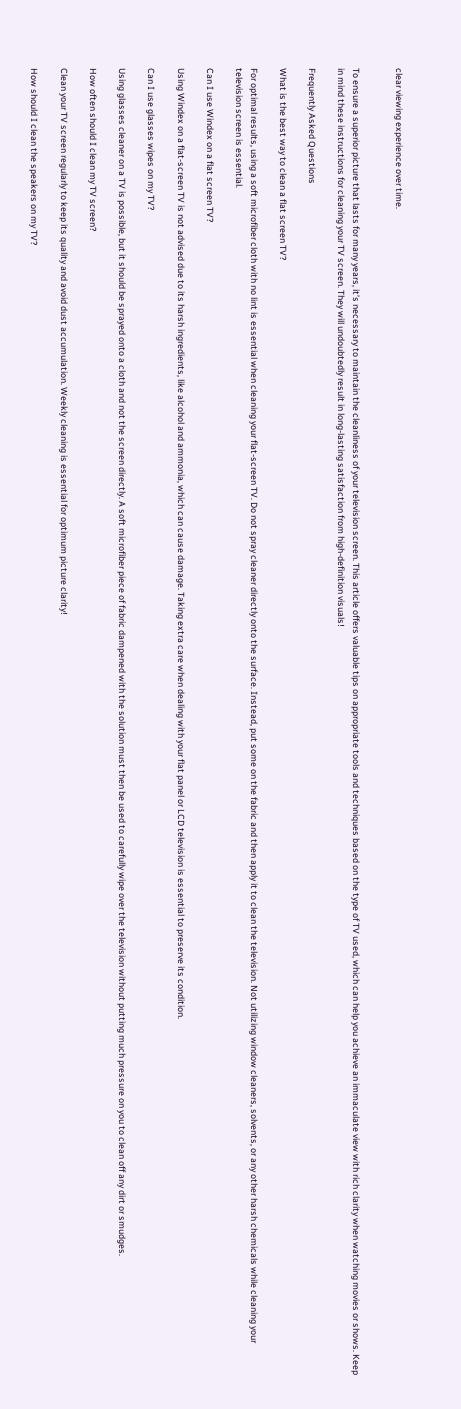clear viewing experience over time.


To ensure a superior picture that lasts for many years, it’s necessary to maintain the cleanliness of your television screen. This article offers valuable tips on appropriate tools and techniques based on the type of TV used, which can help you achieve an immaculate view with rich clarity when watching movies or shows. Keep in mind these instructions for cleaning your TV screen. They will undoubtedly result in long-lasting satisfaction from high-definition visuals!

Frequently Asked Questions

What is the best way to clean a flat screen TV?

For optimal results, using a soft microfiber cloth with no lint is essential when cleaning your flat-screen TV. Do not spray cleaner directly onto the surface. Instead, put some on the fabric and then apply it to clean the television. Not utilizing window cleaners, solvents, or any other harsh chemicals while cleaning your television screen is essential.

Can I use Windex on a flat screen TV?

Using Windex on a flat-screen TV is not advised due to its harsh ingredients, like alcohol and ammonia, which can cause damage. Taking extra care when dealing with your flat panel or LCD television is essential to preserve its condition.

Can I use glasses wipes on my TV?

Using glasses cleaner on a TV is possible, but it should be sprayed onto a cloth and not the screen directly. A soft microfiber piece of fabric dampened with the solution must then be used to carefully wipe over the television without putting much pressure on you to clean off any dirt or smudges.

How often should I clean my TV screen?

Clean your TV screen regularly to keep its quality and avoid dust accumulation. Weekly cleaning is essential for optimum picture clarity!

How should I clean the speakers on my TV?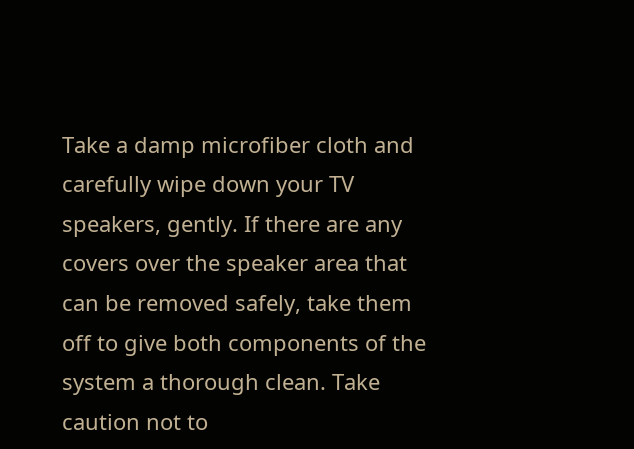Take a damp microfiber cloth and carefully wipe down your TV speakers, gently. If there are any covers over the speaker area that can be removed safely, take them off to give both components of the system a thorough clean. Take caution not to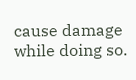cause damage while doing so.